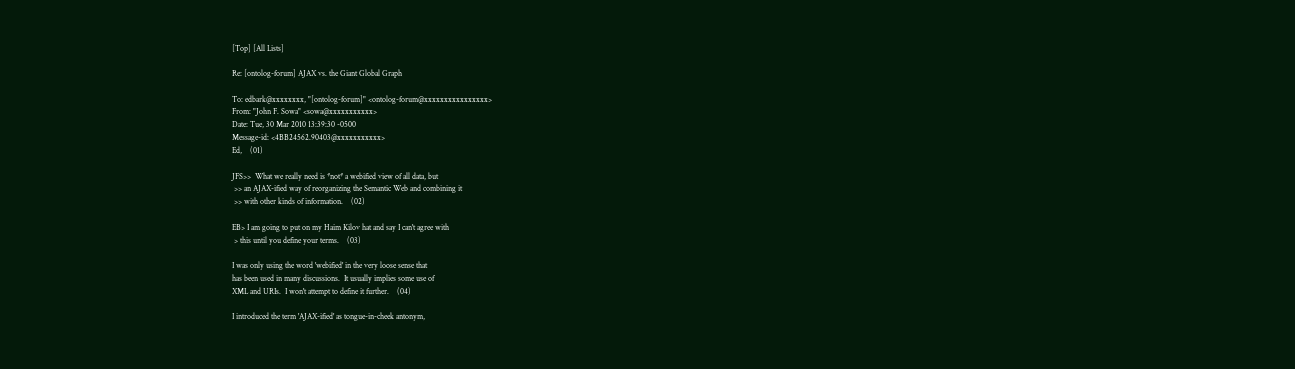[Top] [All Lists]

Re: [ontolog-forum] AJAX vs. the Giant Global Graph

To: edbark@xxxxxxxx, "[ontolog-forum]" <ontolog-forum@xxxxxxxxxxxxxxxx>
From: "John F. Sowa" <sowa@xxxxxxxxxxx>
Date: Tue, 30 Mar 2010 13:39:30 -0500
Message-id: <4BB24562.90403@xxxxxxxxxxx>
Ed,    (01)

JFS>>  What we really need is *not* a webified view of all data, but
 >> an AJAX-ified way of reorganizing the Semantic Web and combining it
 >> with other kinds of information.    (02)

EB> I am going to put on my Haim Kilov hat and say I can't agree with
 > this until you define your terms.    (03)

I was only using the word 'webified' in the very loose sense that
has been used in many discussions.  It usually implies some use of
XML and URIs.  I won't attempt to define it further.    (04)

I introduced the term 'AJAX-ified' as tongue-in-cheek antonym,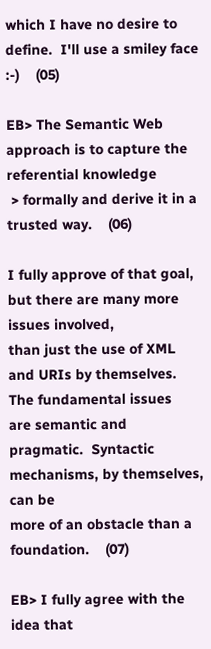which I have no desire to define.  I'll use a smiley face :-)    (05)

EB> The Semantic Web approach is to capture the referential knowledge
 > formally and derive it in a trusted way.    (06)

I fully approve of that goal, but there are many more issues involved,
than just the use of XML and URIs by themselves.  The fundamental issues
are semantic and pragmatic.  Syntactic mechanisms, by themselves, can be
more of an obstacle than a foundation.    (07)

EB> I fully agree with the idea that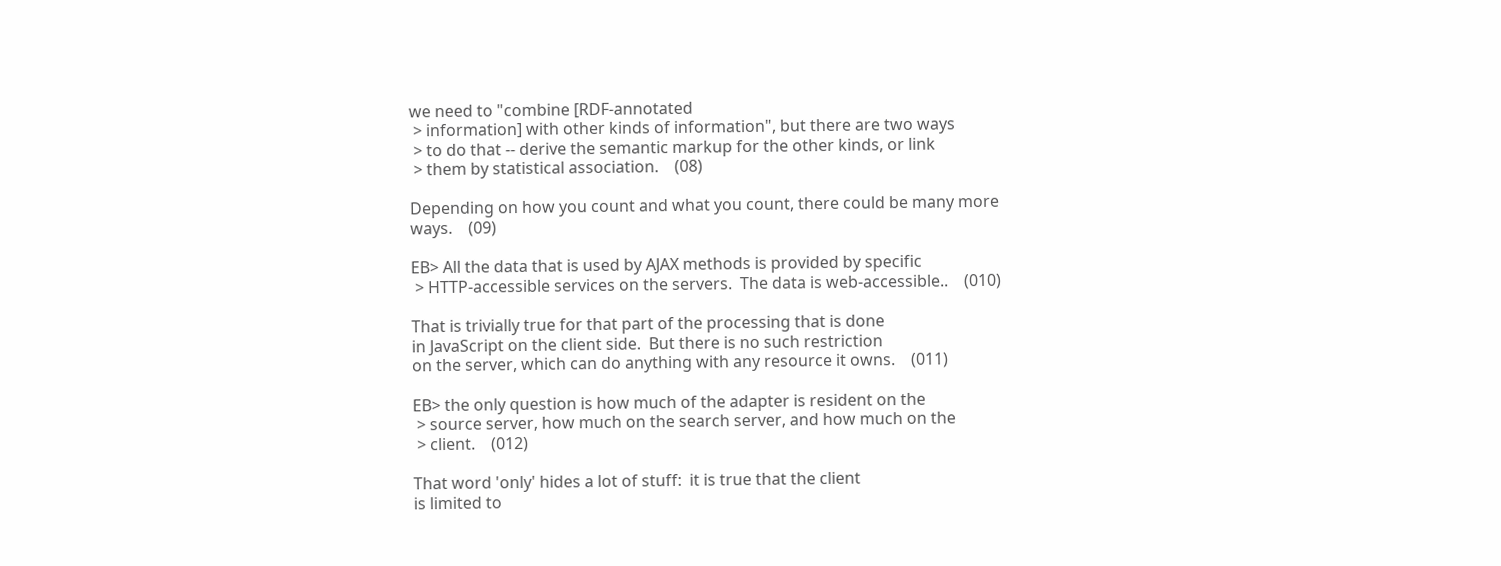we need to "combine [RDF-annotated
 > information] with other kinds of information", but there are two ways
 > to do that -- derive the semantic markup for the other kinds, or link
 > them by statistical association.    (08)

Depending on how you count and what you count, there could be many more
ways.    (09)

EB> All the data that is used by AJAX methods is provided by specific
 > HTTP-accessible services on the servers.  The data is web-accessible..    (010)

That is trivially true for that part of the processing that is done
in JavaScript on the client side.  But there is no such restriction
on the server, which can do anything with any resource it owns.    (011)

EB> the only question is how much of the adapter is resident on the
 > source server, how much on the search server, and how much on the
 > client.    (012)

That word 'only' hides a lot of stuff:  it is true that the client
is limited to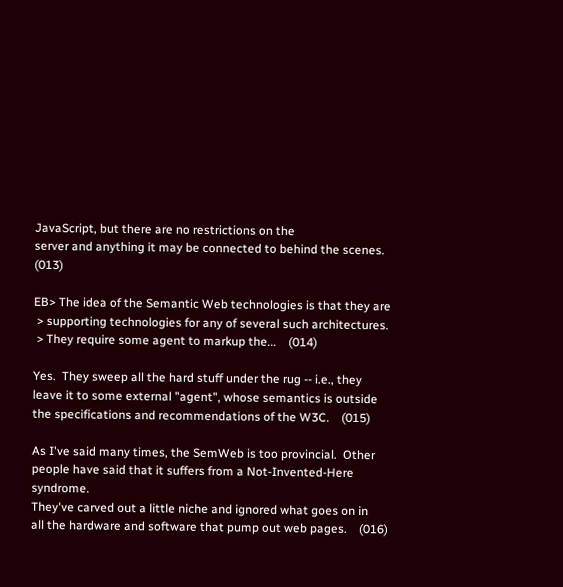JavaScript, but there are no restrictions on the
server and anything it may be connected to behind the scenes.    (013)

EB> The idea of the Semantic Web technologies is that they are
 > supporting technologies for any of several such architectures.
 > They require some agent to markup the...    (014)

Yes.  They sweep all the hard stuff under the rug -- i.e., they
leave it to some external "agent", whose semantics is outside
the specifications and recommendations of the W3C.    (015)

As I've said many times, the SemWeb is too provincial.  Other
people have said that it suffers from a Not-Invented-Here syndrome.
They've carved out a little niche and ignored what goes on in
all the hardware and software that pump out web pages.    (016)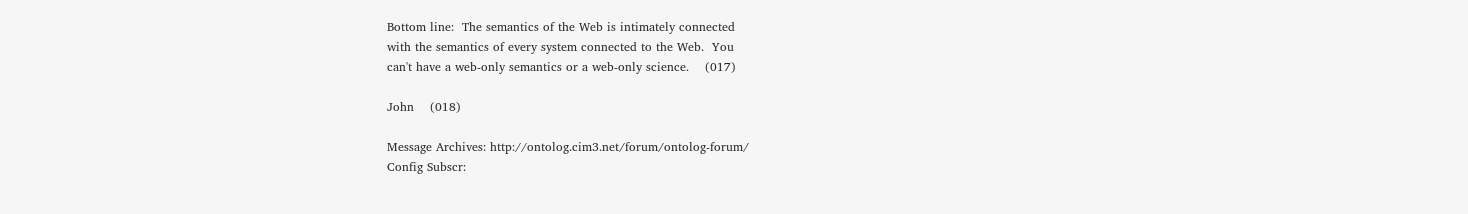Bottom line:  The semantics of the Web is intimately connected
with the semantics of every system connected to the Web.  You
can't have a web-only semantics or a web-only science.    (017)

John    (018)

Message Archives: http://ontolog.cim3.net/forum/ontolog-forum/
Config Subscr: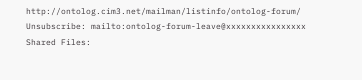http://ontolog.cim3.net/mailman/listinfo/ontolog-forum/
Unsubscribe: mailto:ontolog-forum-leave@xxxxxxxxxxxxxxxx
Shared Files: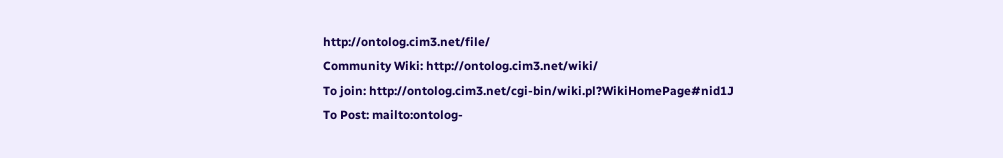http://ontolog.cim3.net/file/
Community Wiki: http://ontolog.cim3.net/wiki/
To join: http://ontolog.cim3.net/cgi-bin/wiki.pl?WikiHomePage#nid1J
To Post: mailto:ontolog-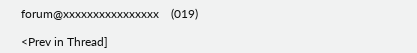forum@xxxxxxxxxxxxxxxx    (019)

<Prev in Thread]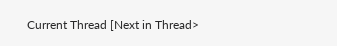Current Thread [Next in Thread>